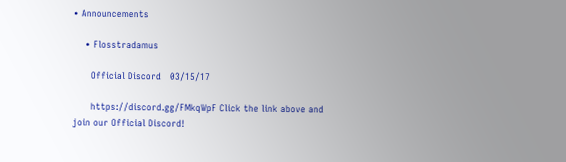• Announcements

    • Flosstradamus

      Official Discord   03/15/17

      https://discord.gg/FMkqWpF Click the link above and join our Official Discord!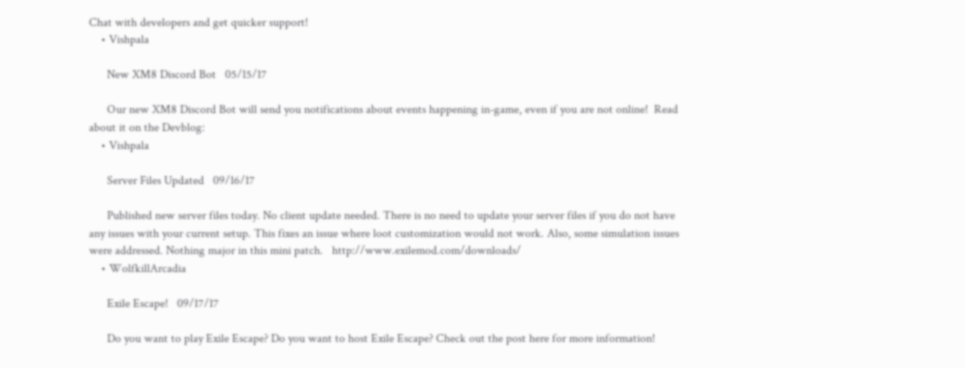Chat with developers and get quicker support!
    • Vishpala

      New XM8 Discord Bot   05/15/17

      Our new XM8 Discord Bot will send you notifications about events happening in-game, even if you are not online!  Read about it on the Devblog:
    • Vishpala

      Server Files Updated   09/16/17

      Published new server files today. No client update needed. There is no need to update your server files if you do not have any issues with your current setup. This fixes an issue where loot customization would not work. Also, some simulation issues were addressed. Nothing major in this mini patch.   http://www.exilemod.com/downloads/
    • WolfkillArcadia

      Exile Escape!   09/17/17

      Do you want to play Exile Escape? Do you want to host Exile Escape? Check out the post here for more information!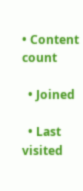• Content count

  • Joined

  • Last visited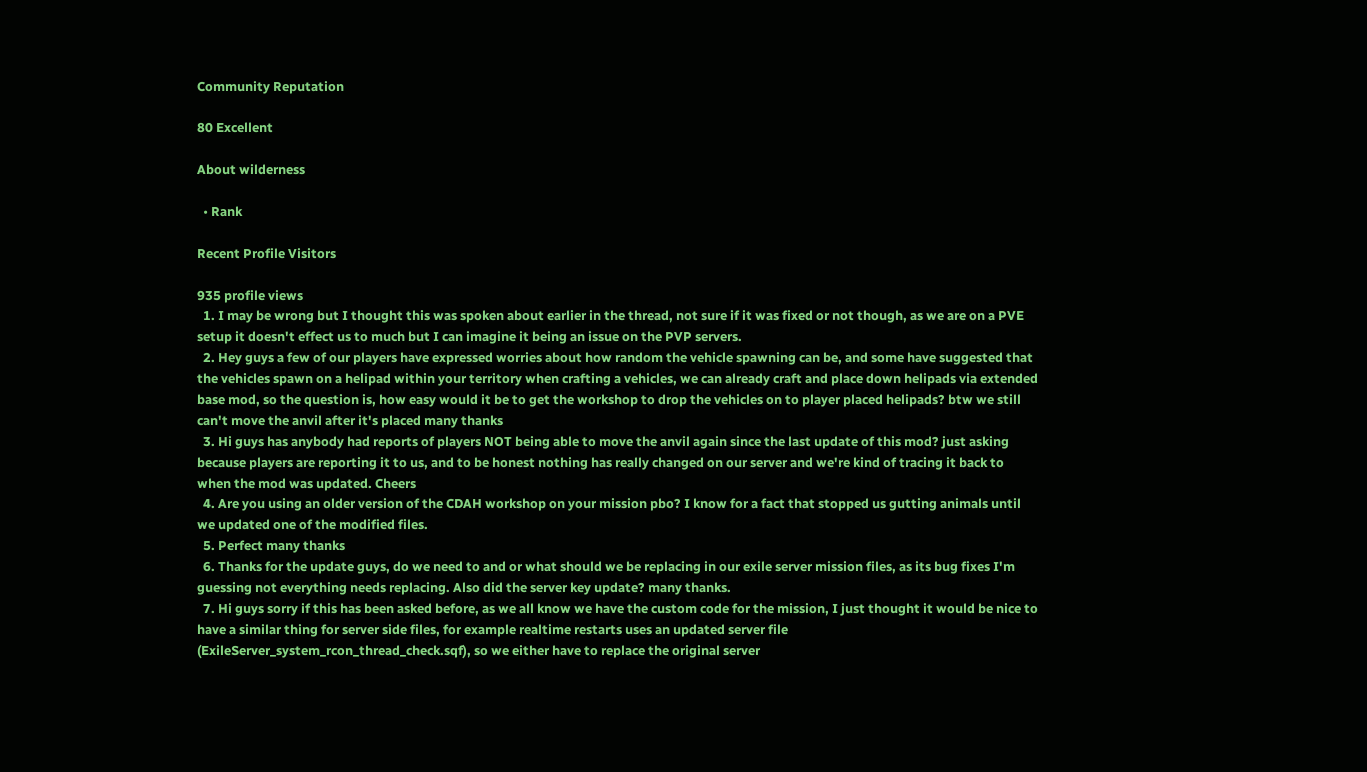Community Reputation

80 Excellent

About wilderness

  • Rank

Recent Profile Visitors

935 profile views
  1. I may be wrong but I thought this was spoken about earlier in the thread, not sure if it was fixed or not though, as we are on a PVE setup it doesn't effect us to much but I can imagine it being an issue on the PVP servers.
  2. Hey guys a few of our players have expressed worries about how random the vehicle spawning can be, and some have suggested that the vehicles spawn on a helipad within your territory when crafting a vehicles, we can already craft and place down helipads via extended base mod, so the question is, how easy would it be to get the workshop to drop the vehicles on to player placed helipads? btw we still can't move the anvil after it's placed many thanks
  3. Hi guys has anybody had reports of players NOT being able to move the anvil again since the last update of this mod? just asking because players are reporting it to us, and to be honest nothing has really changed on our server and we're kind of tracing it back to when the mod was updated. Cheers
  4. Are you using an older version of the CDAH workshop on your mission pbo? I know for a fact that stopped us gutting animals until we updated one of the modified files.
  5. Perfect many thanks
  6. Thanks for the update guys, do we need to and or what should we be replacing in our exile server mission files, as its bug fixes I'm guessing not everything needs replacing. Also did the server key update? many thanks.
  7. Hi guys sorry if this has been asked before, as we all know we have the custom code for the mission, I just thought it would be nice to have a similar thing for server side files, for example realtime restarts uses an updated server file (ExileServer_system_rcon_thread_check.sqf), so we either have to replace the original server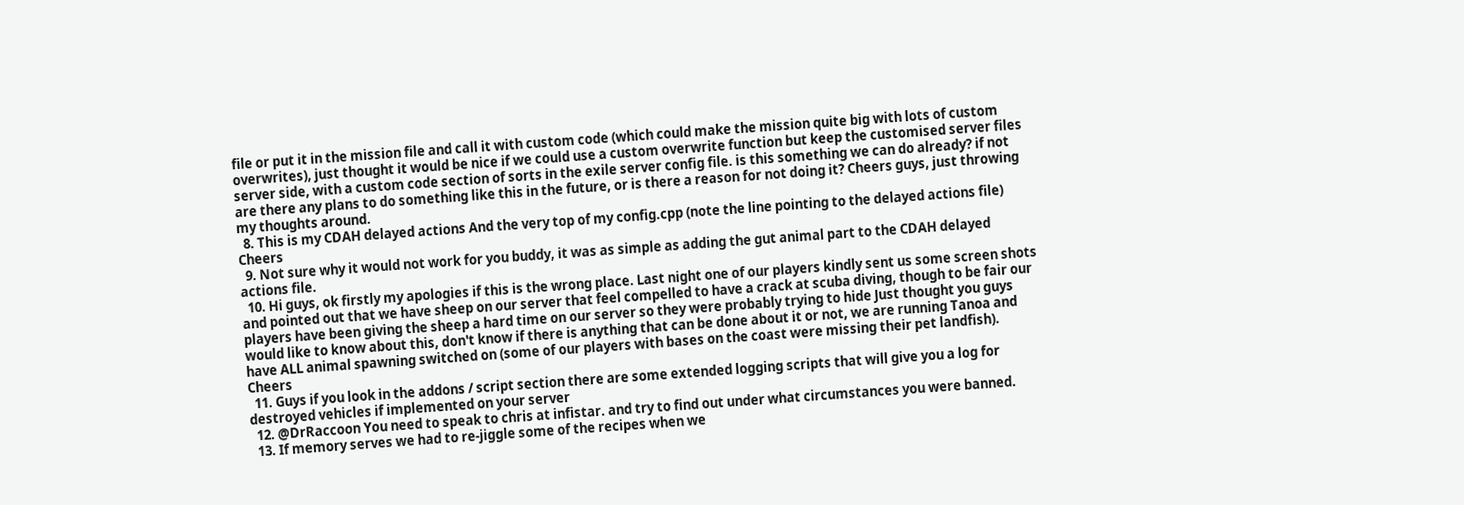file or put it in the mission file and call it with custom code (which could make the mission quite big with lots of custom overwrites), just thought it would be nice if we could use a custom overwrite function but keep the customised server files server side, with a custom code section of sorts in the exile server config file. is this something we can do already? if not are there any plans to do something like this in the future, or is there a reason for not doing it? Cheers guys, just throwing my thoughts around.
  8. This is my CDAH delayed actions And the very top of my config.cpp (note the line pointing to the delayed actions file) Cheers
  9. Not sure why it would not work for you buddy, it was as simple as adding the gut animal part to the CDAH delayed actions file.
  10. Hi guys, ok firstly my apologies if this is the wrong place. Last night one of our players kindly sent us some screen shots and pointed out that we have sheep on our server that feel compelled to have a crack at scuba diving, though to be fair our players have been giving the sheep a hard time on our server so they were probably trying to hide Just thought you guys would like to know about this, don't know if there is anything that can be done about it or not, we are running Tanoa and have ALL animal spawning switched on (some of our players with bases on the coast were missing their pet landfish). Cheers
  11. Guys if you look in the addons / script section there are some extended logging scripts that will give you a log for destroyed vehicles if implemented on your server
  12. @DrRaccoon You need to speak to chris at infistar. and try to find out under what circumstances you were banned.
  13. If memory serves we had to re-jiggle some of the recipes when we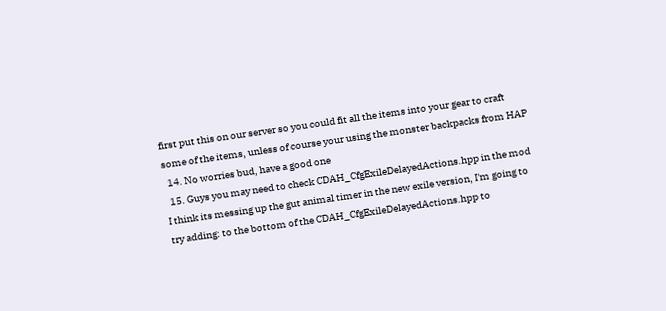first put this on our server so you could fit all the items into your gear to craft some of the items, unless of course your using the monster backpacks from HAP
  14. No worries bud, have a good one
  15. Guys you may need to check CDAH_CfgExileDelayedActions.hpp in the mod I think its messing up the gut animal timer in the new exile version, I'm going to try adding: to the bottom of the CDAH_CfgExileDelayedActions.hpp to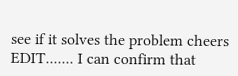see if it solves the problem cheers EDIT....... I can confirm that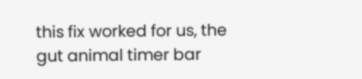this fix worked for us, the gut animal timer bar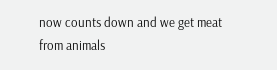now counts down and we get meat from animals